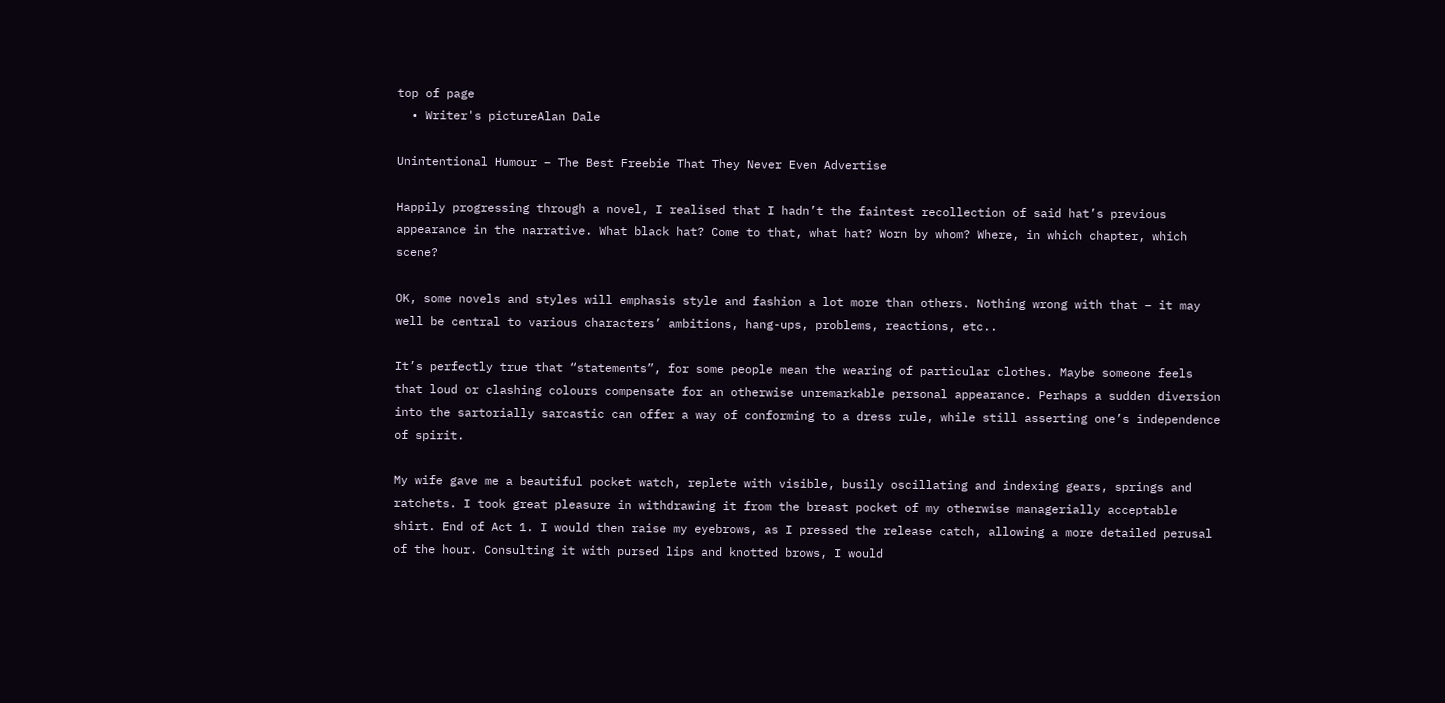top of page
  • Writer's pictureAlan Dale

Unintentional Humour – The Best Freebie That They Never Even Advertise

Happily progressing through a novel, I realised that I hadn’t the faintest recollection of said hat’s previous appearance in the narrative. What black hat? Come to that, what hat? Worn by whom? Where, in which chapter, which scene?

OK, some novels and styles will emphasis style and fashion a lot more than others. Nothing wrong with that – it may well be central to various characters’ ambitions, hang-ups, problems, reactions, etc..

It’s perfectly true that “statements”, for some people mean the wearing of particular clothes. Maybe someone feels that loud or clashing colours compensate for an otherwise unremarkable personal appearance. Perhaps a sudden diversion into the sartorially sarcastic can offer a way of conforming to a dress rule, while still asserting one’s independence of spirit.

My wife gave me a beautiful pocket watch, replete with visible, busily oscillating and indexing gears, springs and ratchets. I took great pleasure in withdrawing it from the breast pocket of my otherwise managerially acceptable shirt. End of Act 1. I would then raise my eyebrows, as I pressed the release catch, allowing a more detailed perusal of the hour. Consulting it with pursed lips and knotted brows, I would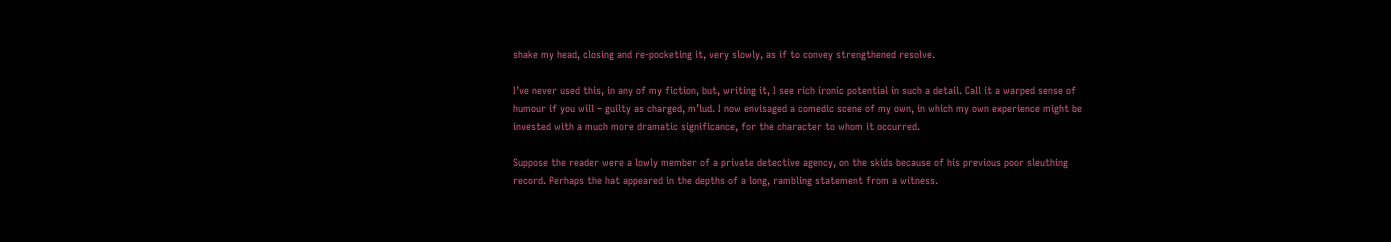shake my head, closing and re-pocketing it, very slowly, as if to convey strengthened resolve.

I’ve never used this, in any of my fiction, but, writing it, I see rich ironic potential in such a detail. Call it a warped sense of humour if you will – guilty as charged, m’lud. I now envisaged a comedic scene of my own, in which my own experience might be invested with a much more dramatic significance, for the character to whom it occurred.

Suppose the reader were a lowly member of a private detective agency, on the skids because of his previous poor sleuthing record. Perhaps the hat appeared in the depths of a long, rambling statement from a witness.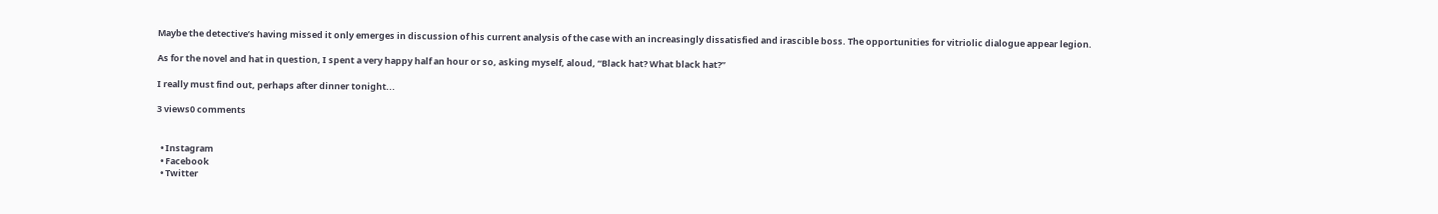Maybe the detective’s having missed it only emerges in discussion of his current analysis of the case with an increasingly dissatisfied and irascible boss. The opportunities for vitriolic dialogue appear legion.

As for the novel and hat in question, I spent a very happy half an hour or so, asking myself, aloud, “Black hat? What black hat?”

I really must find out, perhaps after dinner tonight...

3 views0 comments


  • Instagram
  • Facebook
  • Twitter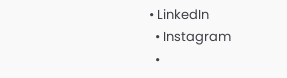• LinkedIn
  • Instagram
  •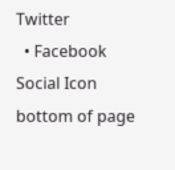Twitter
  • Facebook Social Icon
bottom of page